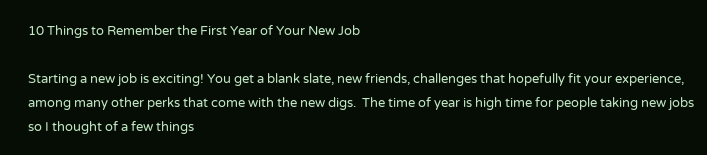10 Things to Remember the First Year of Your New Job

Starting a new job is exciting! You get a blank slate, new friends, challenges that hopefully fit your experience, among many other perks that come with the new digs.  The time of year is high time for people taking new jobs so I thought of a few things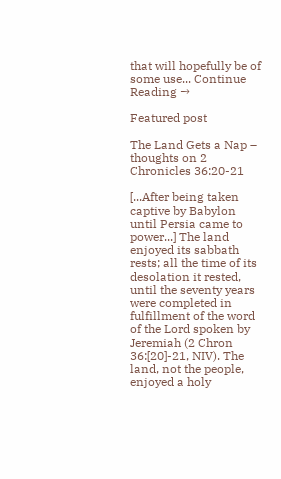that will hopefully be of some use... Continue Reading →

Featured post

The Land Gets a Nap – thoughts on 2 Chronicles 36:20-21

[...After being taken captive by Babylon until Persia came to power...] The land enjoyed its sabbath rests; all the time of its desolation it rested, until the seventy years were completed in fulfillment of the word of the Lord spoken by Jeremiah (2 Chron 36:[20]-21, NIV). The land, not the people, enjoyed a holy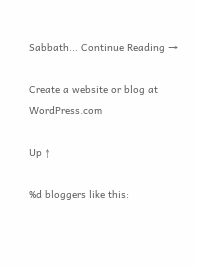Sabbath... Continue Reading →

Create a website or blog at WordPress.com

Up ↑

%d bloggers like this: